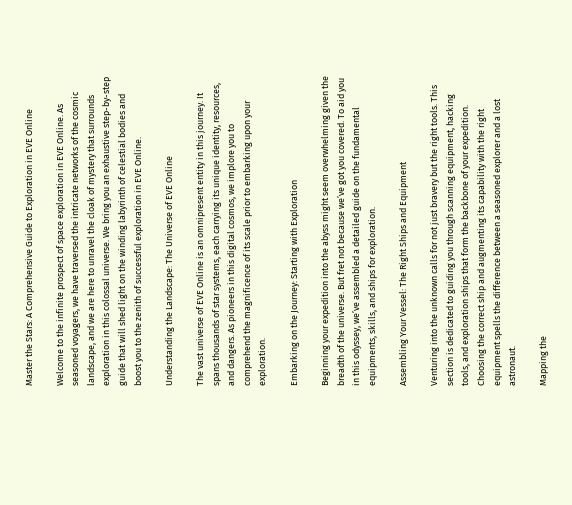Master the Stars: A Comprehensive Guide to Exploration in EVE Online

Welcome to the infinite prospect of space exploration in EVE Online. As seasoned voyagers, we have traversed the intricate networks of the cosmic landscape, and we are here to unravel the cloak of mystery that surrounds exploration in this colossal universe. We bring you an exhaustive step-by-step guide that will shed light on the winding labyrinth of celestial bodies and boost you to the zenith of successful exploration in EVE Online.

Understanding the Landscape: The Universe of EVE Online

The vast universe of EVE Online is an omnipresent entity in this journey. It spans thousands of star systems, each carrying its unique identity, resources, and dangers. As pioneers in this digital cosmos, we implore you to comprehend the magnificence of its scale prior to embarking upon your exploration.

Embarking on the Journey: Starting with Exploration

Beginning your expedition into the abyss might seem overwhelming given the breadth of the universe. But fret not because we’ve got you covered. To aid you in this odyssey, we’ve assembled a detailed guide on the fundamental equipments, skills, and ships for exploration.

Assembling Your Vessel: The Right Ships and Equipment

Venturing into the unknown calls for not just bravery but the right tools. This section is dedicated to guiding you through scanning equipment, hacking tools, and exploration ships that form the backbone of your expedition. Choosing the correct ship and augmenting its capability with the right equipment spells the difference between a seasoned explorer and a lost astronaut.

Mapping the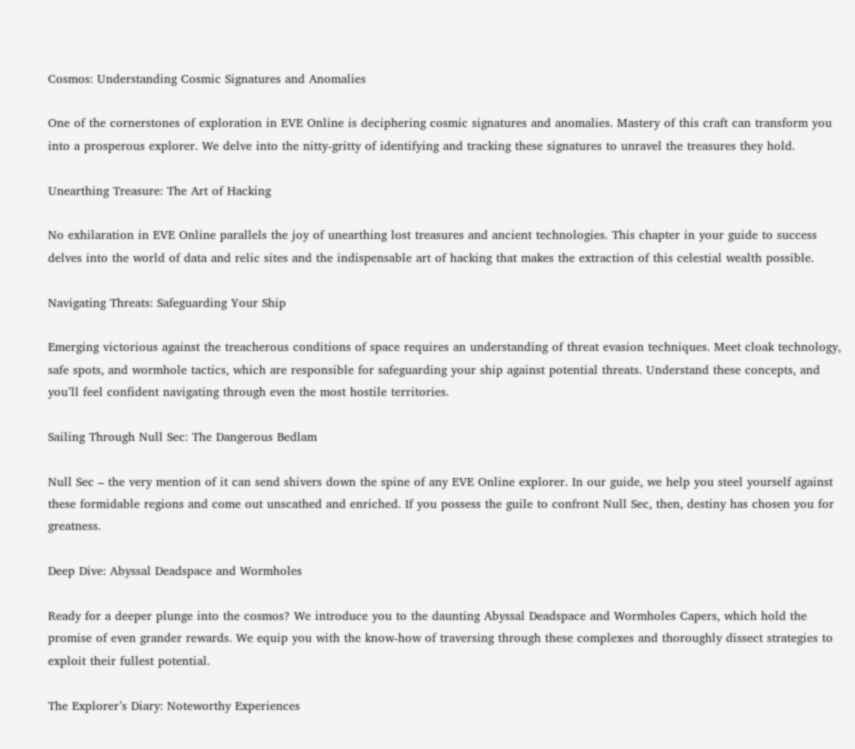Cosmos: Understanding Cosmic Signatures and Anomalies

One of the cornerstones of exploration in EVE Online is deciphering cosmic signatures and anomalies. Mastery of this craft can transform you into a prosperous explorer. We delve into the nitty-gritty of identifying and tracking these signatures to unravel the treasures they hold.

Unearthing Treasure: The Art of Hacking

No exhilaration in EVE Online parallels the joy of unearthing lost treasures and ancient technologies. This chapter in your guide to success delves into the world of data and relic sites and the indispensable art of hacking that makes the extraction of this celestial wealth possible.

Navigating Threats: Safeguarding Your Ship

Emerging victorious against the treacherous conditions of space requires an understanding of threat evasion techniques. Meet cloak technology, safe spots, and wormhole tactics, which are responsible for safeguarding your ship against potential threats. Understand these concepts, and you’ll feel confident navigating through even the most hostile territories.

Sailing Through Null Sec: The Dangerous Bedlam

Null Sec – the very mention of it can send shivers down the spine of any EVE Online explorer. In our guide, we help you steel yourself against these formidable regions and come out unscathed and enriched. If you possess the guile to confront Null Sec, then, destiny has chosen you for greatness.

Deep Dive: Abyssal Deadspace and Wormholes

Ready for a deeper plunge into the cosmos? We introduce you to the daunting Abyssal Deadspace and Wormholes Capers, which hold the promise of even grander rewards. We equip you with the know-how of traversing through these complexes and thoroughly dissect strategies to exploit their fullest potential.

The Explorer’s Diary: Noteworthy Experiences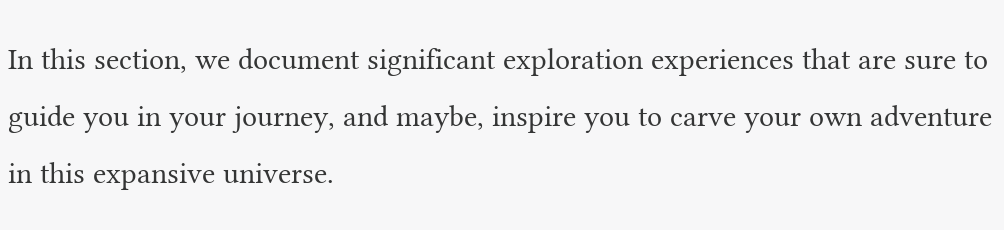In this section, we document significant exploration experiences that are sure to guide you in your journey, and maybe, inspire you to carve your own adventure in this expansive universe.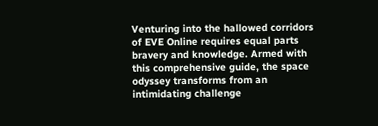Venturing into the hallowed corridors of EVE Online requires equal parts bravery and knowledge. Armed with this comprehensive guide, the space odyssey transforms from an intimidating challenge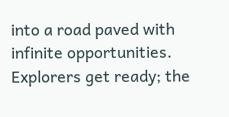into a road paved with infinite opportunities. Explorers get ready; the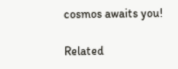cosmos awaits you!

Related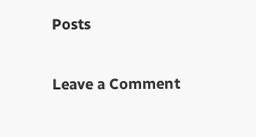Posts

Leave a Comment